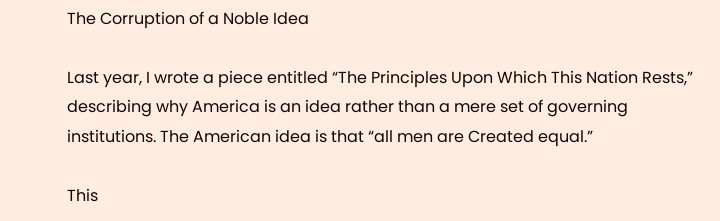The Corruption of a Noble Idea

Last year, I wrote a piece entitled “The Principles Upon Which This Nation Rests,” describing why America is an idea rather than a mere set of governing institutions. The American idea is that “all men are Created equal.”

This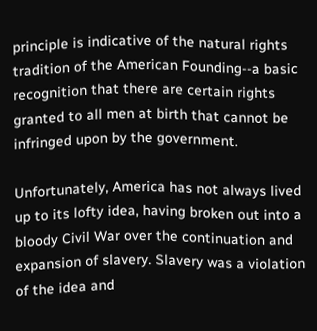principle is indicative of the natural rights tradition of the American Founding--a basic recognition that there are certain rights granted to all men at birth that cannot be infringed upon by the government.

Unfortunately, America has not always lived up to its lofty idea, having broken out into a bloody Civil War over the continuation and expansion of slavery. Slavery was a violation of the idea and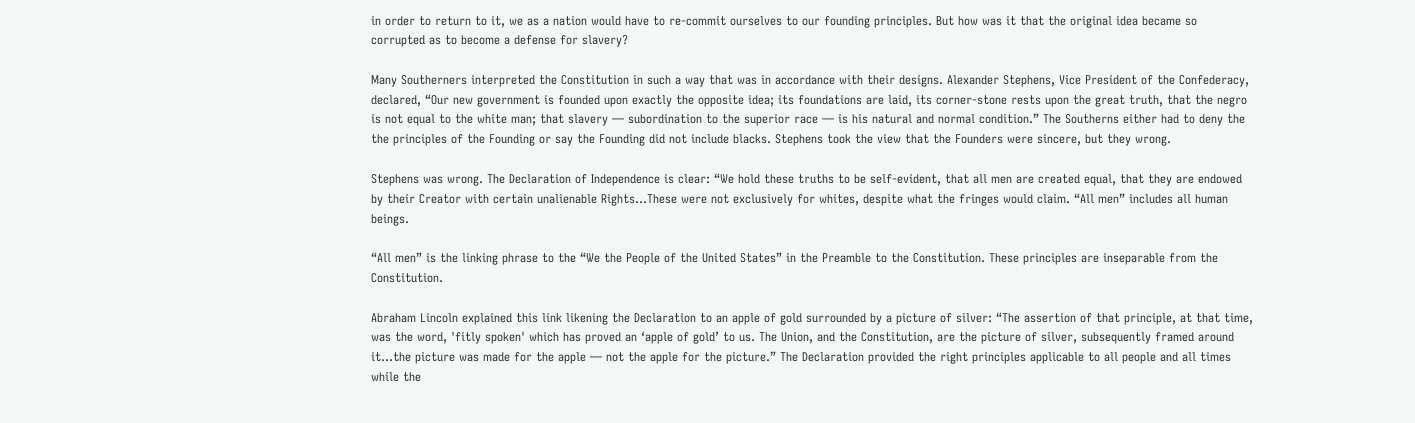in order to return to it, we as a nation would have to re-commit ourselves to our founding principles. But how was it that the original idea became so corrupted as to become a defense for slavery?

Many Southerners interpreted the Constitution in such a way that was in accordance with their designs. Alexander Stephens, Vice President of the Confederacy, declared, “Our new government is founded upon exactly the opposite idea; its foundations are laid, its corner-stone rests upon the great truth, that the negro is not equal to the white man; that slavery — subordination to the superior race — is his natural and normal condition.” The Southerns either had to deny the the principles of the Founding or say the Founding did not include blacks. Stephens took the view that the Founders were sincere, but they wrong.

Stephens was wrong. The Declaration of Independence is clear: “We hold these truths to be self-evident, that all men are created equal, that they are endowed by their Creator with certain unalienable Rights…These were not exclusively for whites, despite what the fringes would claim. “All men” includes all human beings.

“All men” is the linking phrase to the “We the People of the United States” in the Preamble to the Constitution. These principles are inseparable from the Constitution.

Abraham Lincoln explained this link likening the Declaration to an apple of gold surrounded by a picture of silver: “The assertion of that principle, at that time, was the word, 'fitly spoken' which has proved an ‘apple of gold’ to us. The Union, and the Constitution, are the picture of silver, subsequently framed around it...the picture was made for the apple — not the apple for the picture.” The Declaration provided the right principles applicable to all people and all times while the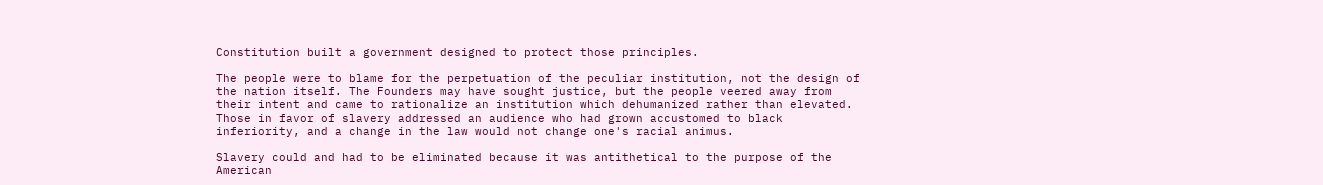Constitution built a government designed to protect those principles.

The people were to blame for the perpetuation of the peculiar institution, not the design of the nation itself. The Founders may have sought justice, but the people veered away from their intent and came to rationalize an institution which dehumanized rather than elevated. Those in favor of slavery addressed an audience who had grown accustomed to black inferiority, and a change in the law would not change one's racial animus.

Slavery could and had to be eliminated because it was antithetical to the purpose of the American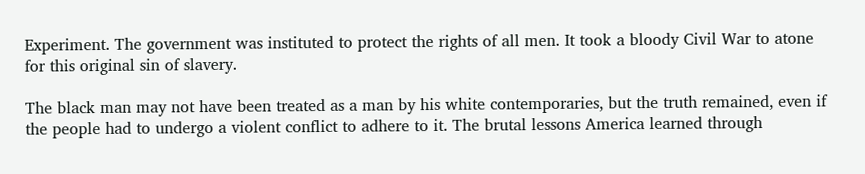Experiment. The government was instituted to protect the rights of all men. It took a bloody Civil War to atone for this original sin of slavery.

The black man may not have been treated as a man by his white contemporaries, but the truth remained, even if the people had to undergo a violent conflict to adhere to it. The brutal lessons America learned through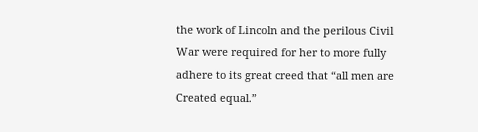the work of Lincoln and the perilous Civil War were required for her to more fully adhere to its great creed that “all men are Created equal.”